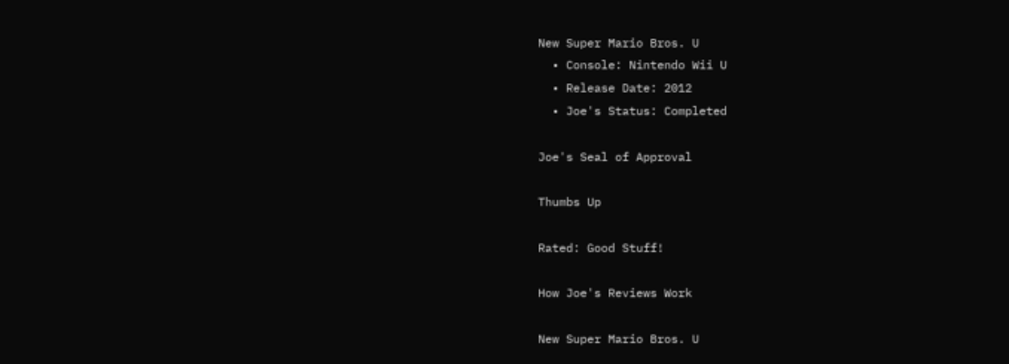New Super Mario Bros. U
  • Console: Nintendo Wii U
  • Release Date: 2012
  • Joe's Status: Completed

Joe's Seal of Approval

Thumbs Up

Rated: Good Stuff!

How Joe's Reviews Work

New Super Mario Bros. U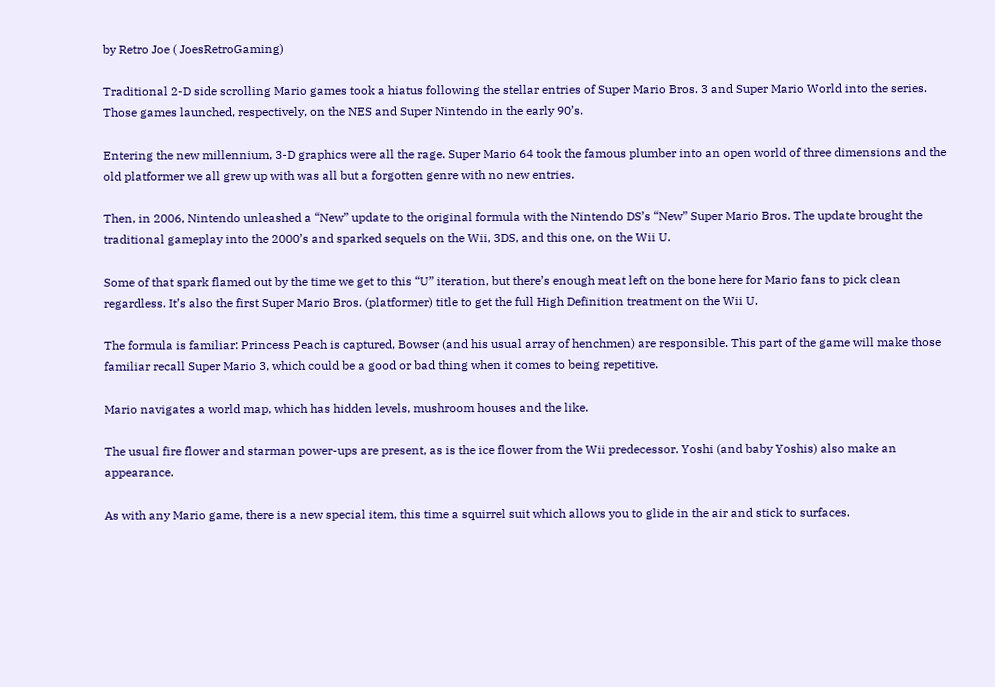by Retro Joe ( JoesRetroGaming)

Traditional 2-D side scrolling Mario games took a hiatus following the stellar entries of Super Mario Bros. 3 and Super Mario World into the series. Those games launched, respectively, on the NES and Super Nintendo in the early 90’s.

Entering the new millennium, 3-D graphics were all the rage. Super Mario 64 took the famous plumber into an open world of three dimensions and the old platformer we all grew up with was all but a forgotten genre with no new entries.

Then, in 2006, Nintendo unleashed a “New” update to the original formula with the Nintendo DS’s “New” Super Mario Bros. The update brought the traditional gameplay into the 2000’s and sparked sequels on the Wii, 3DS, and this one, on the Wii U.

Some of that spark flamed out by the time we get to this “U” iteration, but there’s enough meat left on the bone here for Mario fans to pick clean regardless. It’s also the first Super Mario Bros. (platformer) title to get the full High Definition treatment on the Wii U.

The formula is familiar: Princess Peach is captured, Bowser (and his usual array of henchmen) are responsible. This part of the game will make those familiar recall Super Mario 3, which could be a good or bad thing when it comes to being repetitive.

Mario navigates a world map, which has hidden levels, mushroom houses and the like.

The usual fire flower and starman power-ups are present, as is the ice flower from the Wii predecessor. Yoshi (and baby Yoshis) also make an appearance.

As with any Mario game, there is a new special item, this time a squirrel suit which allows you to glide in the air and stick to surfaces.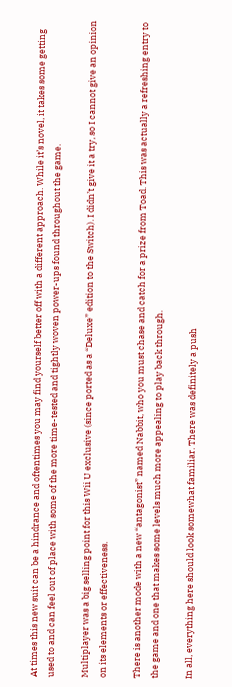At times this new suit can be a hindrance and oftentimes you may find yourself better off with a different approach. While it’s novel, it takes some getting used to and can feel out of place with some of the more time-tested and tightly woven power-ups found throughout the game.

Multiplayer was a big selling point for this Wii U exclusive (since ported as a “Deluxe” edition to the Switch). I didn’t give it a try, so I cannot give an opinion on its elements or effectiveness.

There is another mode with a new “antagonist” named Nabbit, who you must chase and catch for a prize from Toad. This was actually a refreshing entry to the game and one that makes some levels much more appealing to play back through.

In all, everything here should look somewhat familiar. There was definitely a push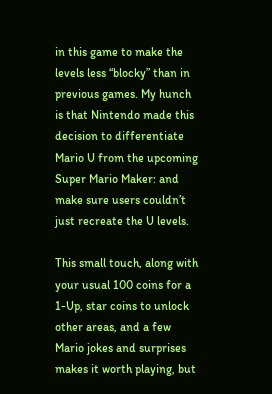in this game to make the levels less “blocky” than in previous games. My hunch is that Nintendo made this decision to differentiate Mario U from the upcoming Super Mario Maker: and make sure users couldn’t just recreate the U levels.

This small touch, along with your usual 100 coins for a 1-Up, star coins to unlock other areas, and a few Mario jokes and surprises makes it worth playing, but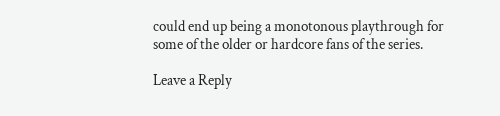could end up being a monotonous playthrough for some of the older or hardcore fans of the series.

Leave a Reply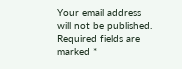Your email address will not be published. Required fields are marked *